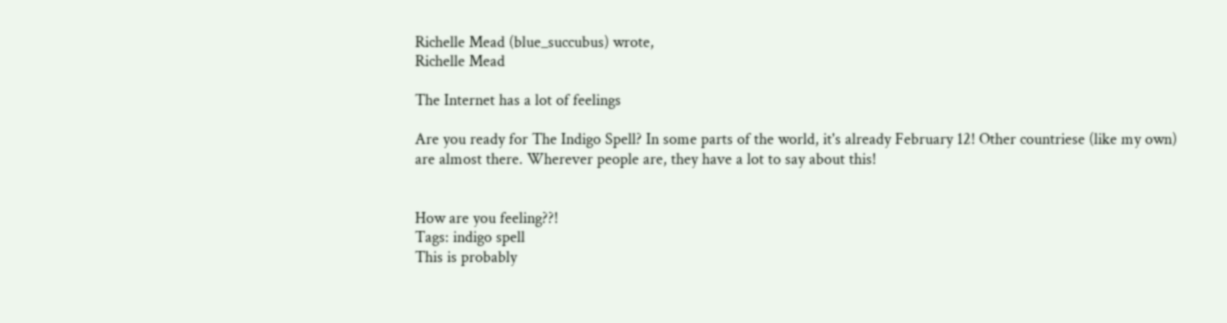Richelle Mead (blue_succubus) wrote,
Richelle Mead

The Internet has a lot of feelings

Are you ready for The Indigo Spell? In some parts of the world, it's already February 12! Other countriese (like my own) are almost there. Wherever people are, they have a lot to say about this!


How are you feeling??!
Tags: indigo spell
This is probably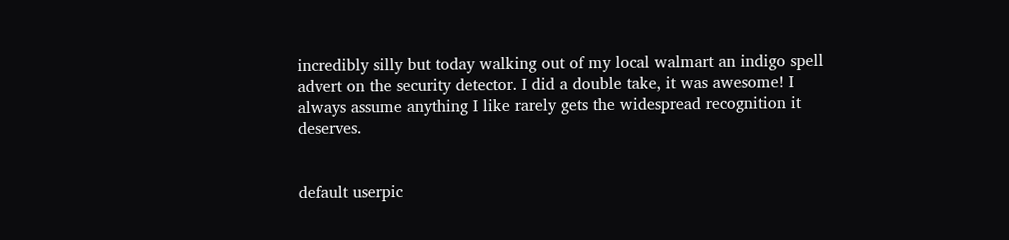incredibly silly but today walking out of my local walmart an indigo spell advert on the security detector. I did a double take, it was awesome! I always assume anything I like rarely gets the widespread recognition it deserves.


default userpic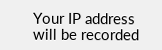Your IP address will be recorded